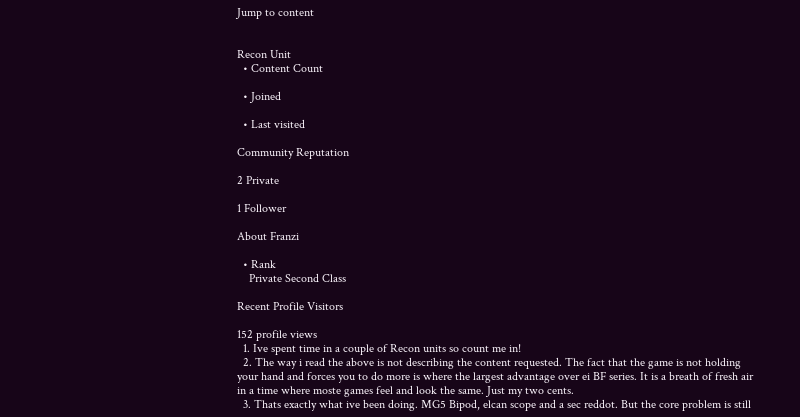Jump to content


Recon Unit
  • Content Count

  • Joined

  • Last visited

Community Reputation

2 Private

1 Follower

About Franzi

  • Rank
    Private Second Class

Recent Profile Visitors

152 profile views
  1. Ive spent time in a couple of Recon units so count me in!
  2. The way i read the above is not describing the content requested. The fact that the game is not holding your hand and forces you to do more is where the largest advantage over ei BF series. It is a breath of fresh air in a time where moste games feel and look the same. Just my two cents.
  3. Thats exactly what ive been doing. MG5 Bipod, elcan scope and a sec reddot. But the core problem is still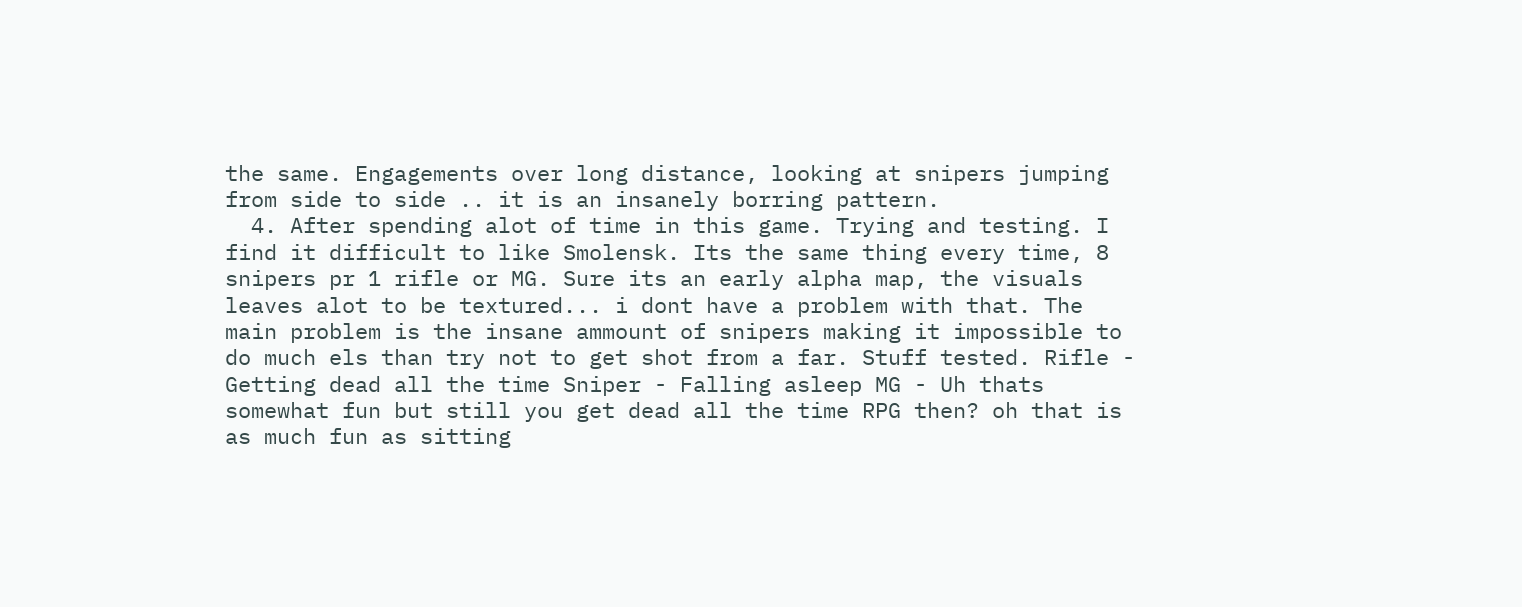the same. Engagements over long distance, looking at snipers jumping from side to side .. it is an insanely borring pattern.
  4. After spending alot of time in this game. Trying and testing. I find it difficult to like Smolensk. Its the same thing every time, 8 snipers pr 1 rifle or MG. Sure its an early alpha map, the visuals leaves alot to be textured... i dont have a problem with that. The main problem is the insane ammount of snipers making it impossible to do much els than try not to get shot from a far. Stuff tested. Rifle - Getting dead all the time Sniper - Falling asleep MG - Uh thats somewhat fun but still you get dead all the time RPG then? oh that is as much fun as sitting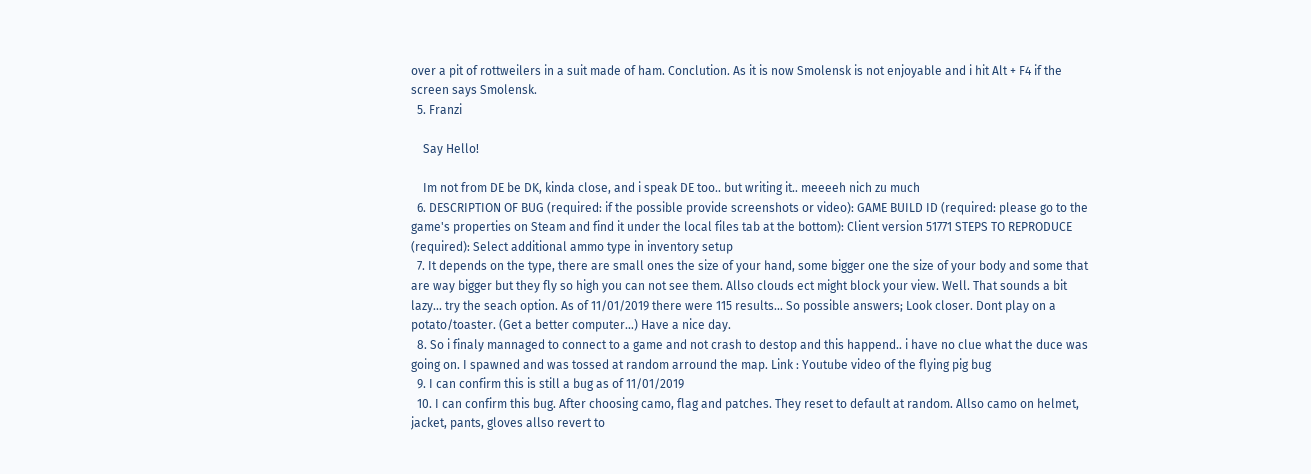over a pit of rottweilers in a suit made of ham. Conclution. As it is now Smolensk is not enjoyable and i hit Alt + F4 if the screen says Smolensk.
  5. Franzi

    Say Hello!

    Im not from DE be DK, kinda close, and i speak DE too.. but writing it.. meeeeh nich zu much
  6. DESCRIPTION OF BUG (required: if the possible provide screenshots or video): GAME BUILD ID (required: please go to the game's properties on Steam and find it under the local files tab at the bottom): Client version 51771 STEPS TO REPRODUCE (required): Select additional ammo type in inventory setup
  7. It depends on the type, there are small ones the size of your hand, some bigger one the size of your body and some that are way bigger but they fly so high you can not see them. Allso clouds ect might block your view. Well. That sounds a bit lazy... try the seach option. As of 11/01/2019 there were 115 results... So possible answers; Look closer. Dont play on a potato/toaster. (Get a better computer...) Have a nice day.
  8. So i finaly mannaged to connect to a game and not crash to destop and this happend.. i have no clue what the duce was going on. I spawned and was tossed at random arround the map. Link : Youtube video of the flying pig bug
  9. I can confirm this is still a bug as of 11/01/2019
  10. I can confirm this bug. After choosing camo, flag and patches. They reset to default at random. Allso camo on helmet, jacket, pants, gloves allso revert to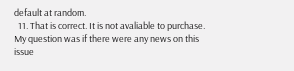default at random.
  11. That is correct. It is not avaliable to purchase. My question was if there were any news on this issue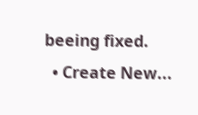beeing fixed.
  • Create New...